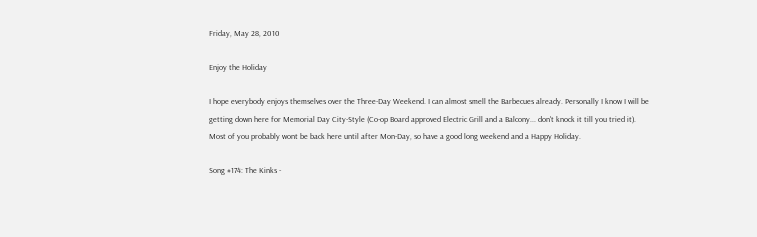Friday, May 28, 2010

Enjoy the Holiday

I hope everybody enjoys themselves over the Three-Day Weekend. I can almost smell the Barbecues already. Personally I know I will be getting down here for Memorial Day City-Style (Co-op Board approved Electric Grill and a Balcony... don't knock it till you tried it). Most of you probably wont be back here until after Mon-Day, so have a good long weekend and a Happy Holiday.

Song #174: The Kinks -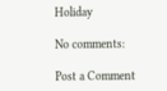Holiday

No comments:

Post a Comment